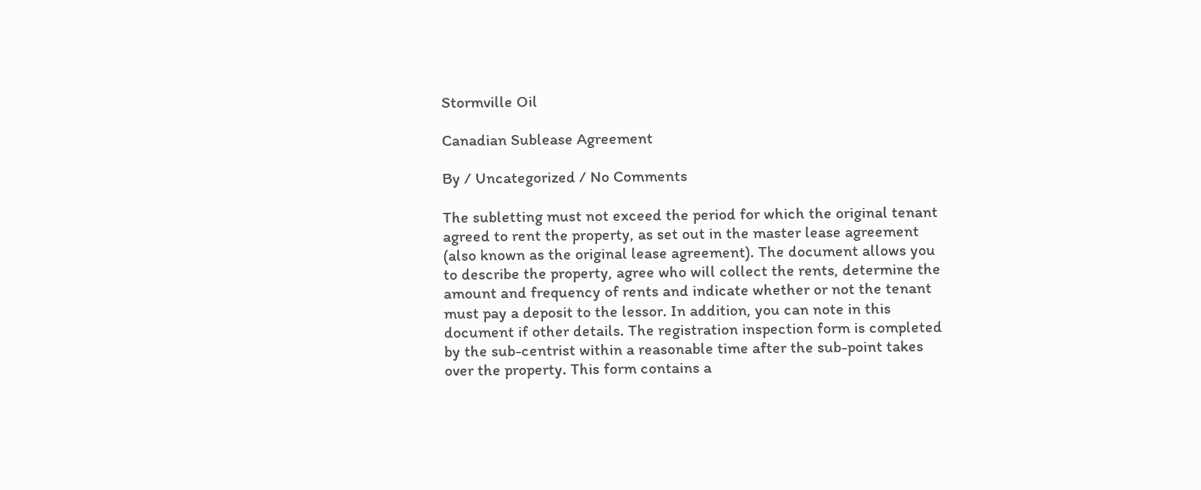Stormville Oil

Canadian Sublease Agreement

By / Uncategorized / No Comments

The subletting must not exceed the period for which the original tenant agreed to rent the property, as set out in the master lease agreement (also known as the original lease agreement). The document allows you to describe the property, agree who will collect the rents, determine the amount and frequency of rents and indicate whether or not the tenant must pay a deposit to the lessor. In addition, you can note in this document if other details. The registration inspection form is completed by the sub-centrist within a reasonable time after the sub-point takes over the property. This form contains a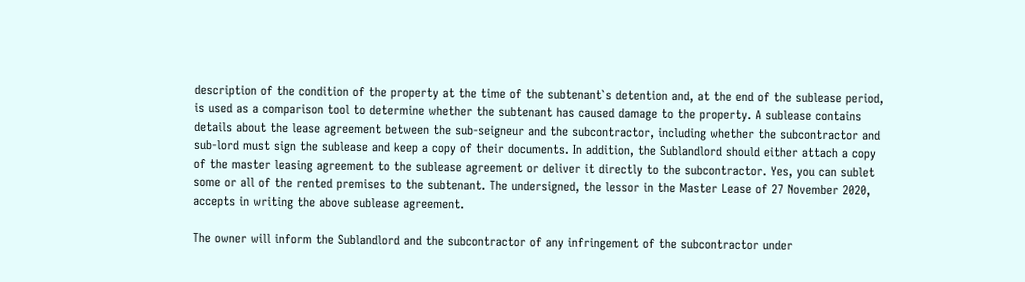description of the condition of the property at the time of the subtenant`s detention and, at the end of the sublease period, is used as a comparison tool to determine whether the subtenant has caused damage to the property. A sublease contains details about the lease agreement between the sub-seigneur and the subcontractor, including whether the subcontractor and sub-lord must sign the sublease and keep a copy of their documents. In addition, the Sublandlord should either attach a copy of the master leasing agreement to the sublease agreement or deliver it directly to the subcontractor. Yes, you can sublet some or all of the rented premises to the subtenant. The undersigned, the lessor in the Master Lease of 27 November 2020, accepts in writing the above sublease agreement.

The owner will inform the Sublandlord and the subcontractor of any infringement of the subcontractor under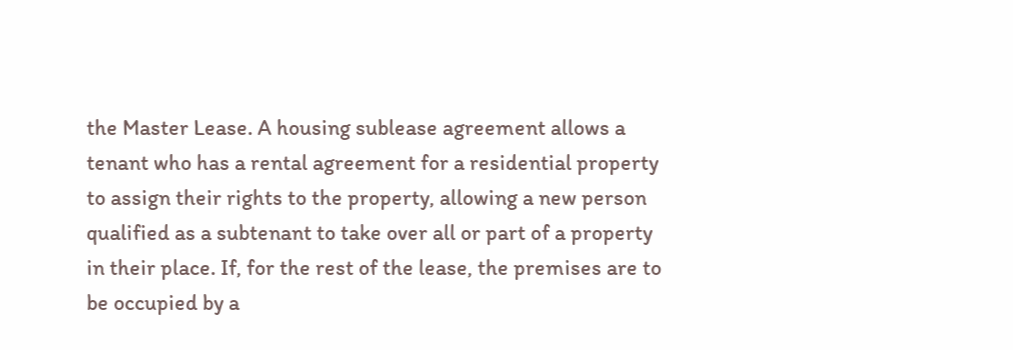the Master Lease. A housing sublease agreement allows a tenant who has a rental agreement for a residential property to assign their rights to the property, allowing a new person qualified as a subtenant to take over all or part of a property in their place. If, for the rest of the lease, the premises are to be occupied by a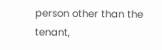person other than the tenant,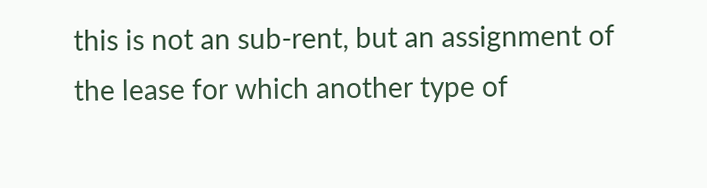this is not an sub-rent, but an assignment of the lease for which another type of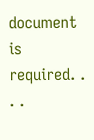document is required. . . .